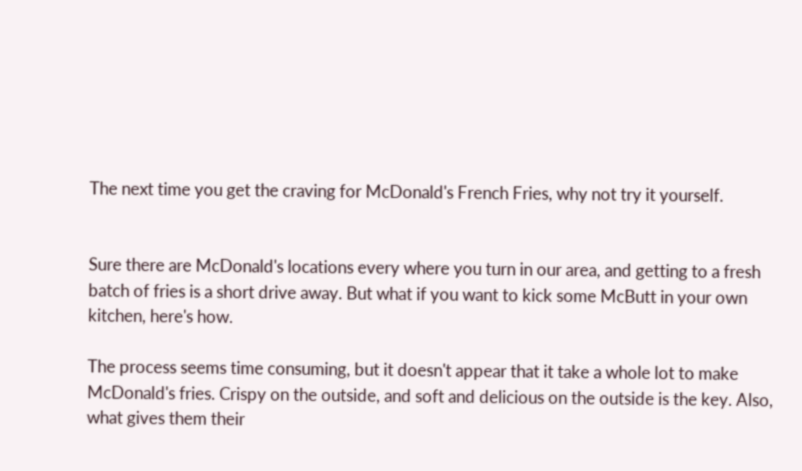The next time you get the craving for McDonald's French Fries, why not try it yourself.


Sure there are McDonald's locations every where you turn in our area, and getting to a fresh batch of fries is a short drive away. But what if you want to kick some McButt in your own kitchen, here's how.

The process seems time consuming, but it doesn't appear that it take a whole lot to make McDonald's fries. Crispy on the outside, and soft and delicious on the outside is the key. Also, what gives them their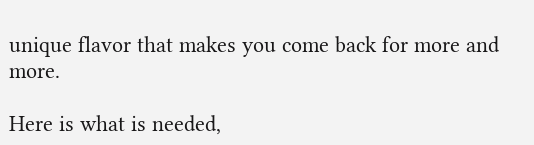unique flavor that makes you come back for more and more.

Here is what is needed,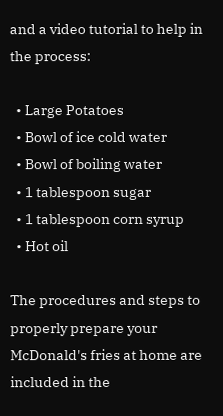and a video tutorial to help in the process:

  • Large Potatoes
  • Bowl of ice cold water
  • Bowl of boiling water
  • 1 tablespoon sugar
  • 1 tablespoon corn syrup
  • Hot oil

The procedures and steps to properly prepare your McDonald's fries at home are included in the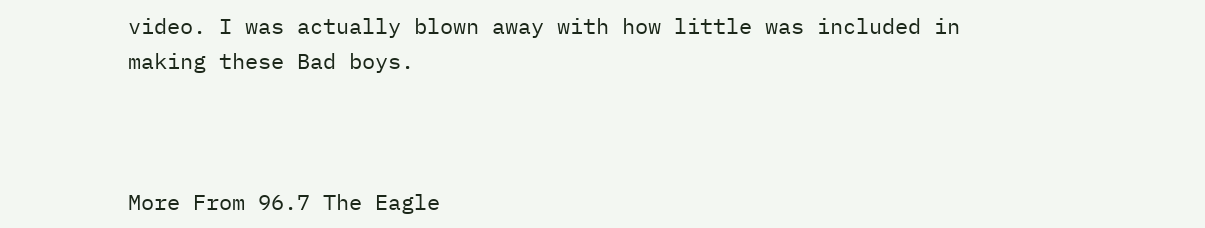video. I was actually blown away with how little was included in making these Bad boys.



More From 96.7 The Eagle